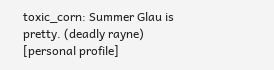toxic_corn: Summer Glau is pretty. (deadly rayne)
[personal profile]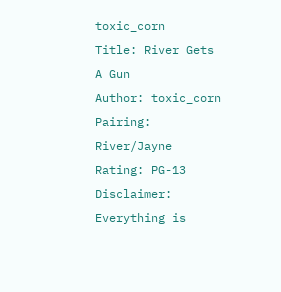toxic_corn
Title: River Gets A Gun
Author: toxic_corn
Pairing: River/Jayne
Rating: PG-13
Disclaimer: Everything is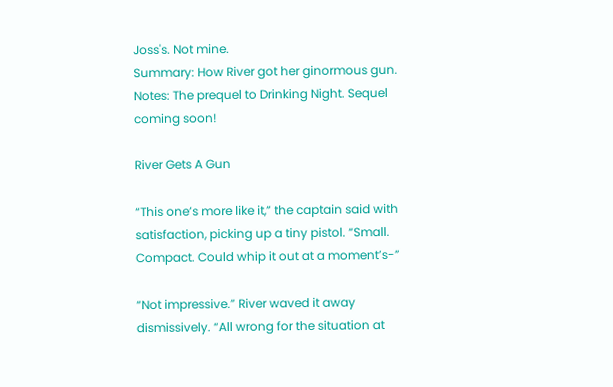Joss's. Not mine.
Summary: How River got her ginormous gun.
Notes: The prequel to Drinking Night. Sequel coming soon!

River Gets A Gun

“This one’s more like it,” the captain said with satisfaction, picking up a tiny pistol. “Small. Compact. Could whip it out at a moment’s-”

“Not impressive.” River waved it away dismissively. “All wrong for the situation at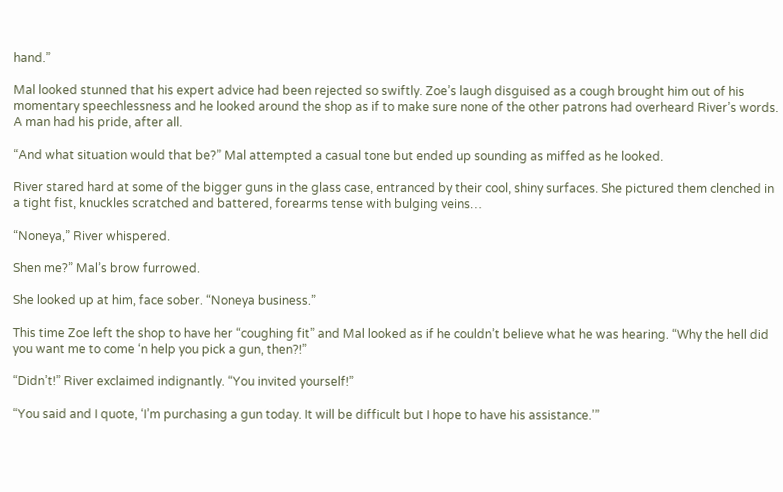hand.”

Mal looked stunned that his expert advice had been rejected so swiftly. Zoe’s laugh disguised as a cough brought him out of his momentary speechlessness and he looked around the shop as if to make sure none of the other patrons had overheard River’s words. A man had his pride, after all.

“And what situation would that be?” Mal attempted a casual tone but ended up sounding as miffed as he looked.

River stared hard at some of the bigger guns in the glass case, entranced by their cool, shiny surfaces. She pictured them clenched in a tight fist, knuckles scratched and battered, forearms tense with bulging veins…

“Noneya,” River whispered.

Shen me?” Mal’s brow furrowed.

She looked up at him, face sober. “Noneya business.”

This time Zoe left the shop to have her “coughing fit” and Mal looked as if he couldn’t believe what he was hearing. “Why the hell did you want me to come ‘n help you pick a gun, then?!”

“Didn’t!” River exclaimed indignantly. “You invited yourself!”

“You said and I quote, ‘I’m purchasing a gun today. It will be difficult but I hope to have his assistance.’”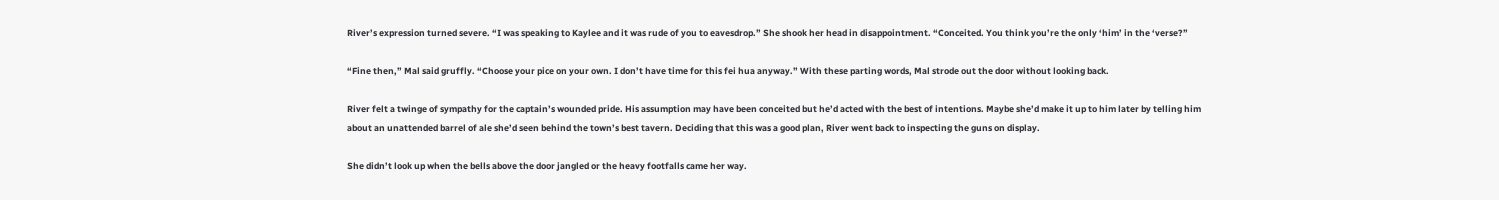River’s expression turned severe. “I was speaking to Kaylee and it was rude of you to eavesdrop.” She shook her head in disappointment. “Conceited. You think you’re the only ‘him’ in the ‘verse?”

“Fine then,” Mal said gruffly. “Choose your pice on your own. I don’t have time for this fei hua anyway.” With these parting words, Mal strode out the door without looking back.

River felt a twinge of sympathy for the captain’s wounded pride. His assumption may have been conceited but he’d acted with the best of intentions. Maybe she’d make it up to him later by telling him about an unattended barrel of ale she’d seen behind the town’s best tavern. Deciding that this was a good plan, River went back to inspecting the guns on display.

She didn’t look up when the bells above the door jangled or the heavy footfalls came her way.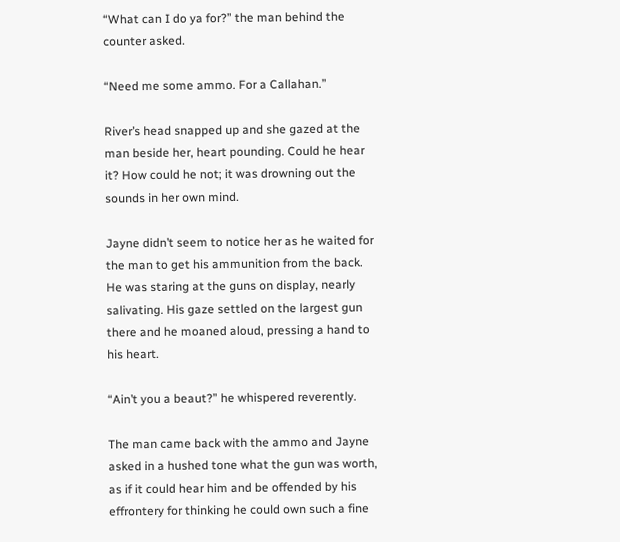“What can I do ya for?” the man behind the counter asked.

“Need me some ammo. For a Callahan.”

River’s head snapped up and she gazed at the man beside her, heart pounding. Could he hear it? How could he not; it was drowning out the sounds in her own mind.

Jayne didn’t seem to notice her as he waited for the man to get his ammunition from the back. He was staring at the guns on display, nearly salivating. His gaze settled on the largest gun there and he moaned aloud, pressing a hand to his heart.

“Ain’t you a beaut?” he whispered reverently.

The man came back with the ammo and Jayne asked in a hushed tone what the gun was worth, as if it could hear him and be offended by his effrontery for thinking he could own such a fine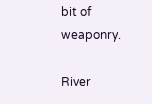bit of weaponry.

River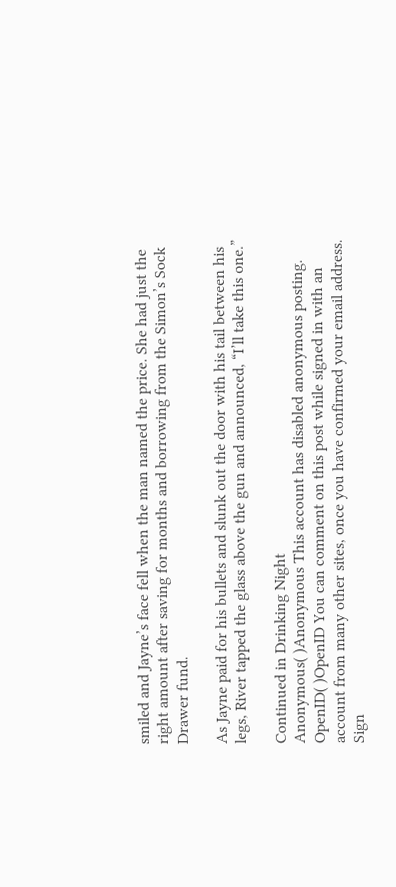smiled and Jayne’s face fell when the man named the price. She had just the right amount after saving for months and borrowing from the Simon’s Sock Drawer fund.

As Jayne paid for his bullets and slunk out the door with his tail between his legs, River tapped the glass above the gun and announced, “I’ll take this one.”

Continued in Drinking Night
Anonymous( )Anonymous This account has disabled anonymous posting.
OpenID( )OpenID You can comment on this post while signed in with an account from many other sites, once you have confirmed your email address. Sign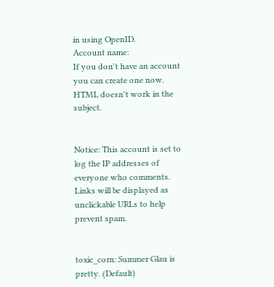in using OpenID.
Account name:
If you don't have an account you can create one now.
HTML doesn't work in the subject.


Notice: This account is set to log the IP addresses of everyone who comments.
Links will be displayed as unclickable URLs to help prevent spam.


toxic_corn: Summer Glau is pretty. (Default)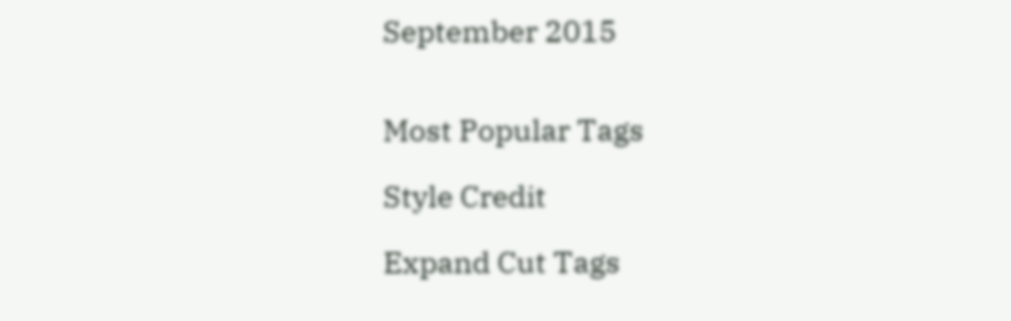September 2015


Most Popular Tags

Style Credit

Expand Cut Tags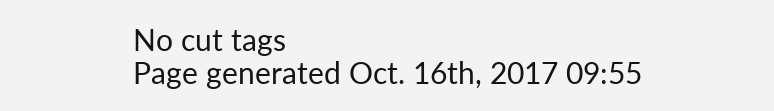No cut tags
Page generated Oct. 16th, 2017 09:55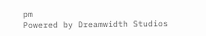pm
Powered by Dreamwidth Studios